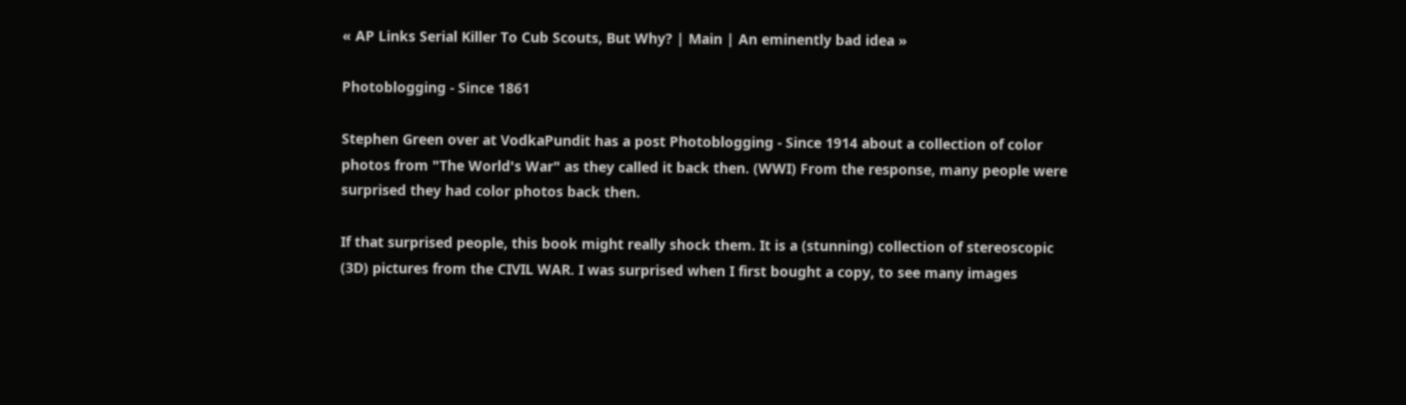« AP Links Serial Killer To Cub Scouts, But Why? | Main | An eminently bad idea »

Photoblogging - Since 1861

Stephen Green over at VodkaPundit has a post Photoblogging - Since 1914 about a collection of color photos from "The World's War" as they called it back then. (WWI) From the response, many people were surprised they had color photos back then.

If that surprised people, this book might really shock them. It is a (stunning) collection of stereoscopic (3D) pictures from the CIVIL WAR. I was surprised when I first bought a copy, to see many images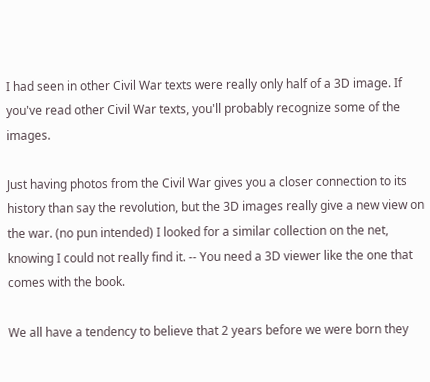I had seen in other Civil War texts were really only half of a 3D image. If you've read other Civil War texts, you'll probably recognize some of the images.

Just having photos from the Civil War gives you a closer connection to its history than say the revolution, but the 3D images really give a new view on the war. (no pun intended) I looked for a similar collection on the net, knowing I could not really find it. -- You need a 3D viewer like the one that comes with the book.

We all have a tendency to believe that 2 years before we were born they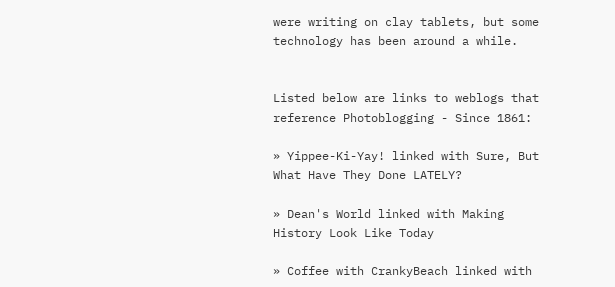were writing on clay tablets, but some technology has been around a while.


Listed below are links to weblogs that reference Photoblogging - Since 1861:

» Yippee-Ki-Yay! linked with Sure, But What Have They Done LATELY?

» Dean's World linked with Making History Look Like Today

» Coffee with CrankyBeach linked with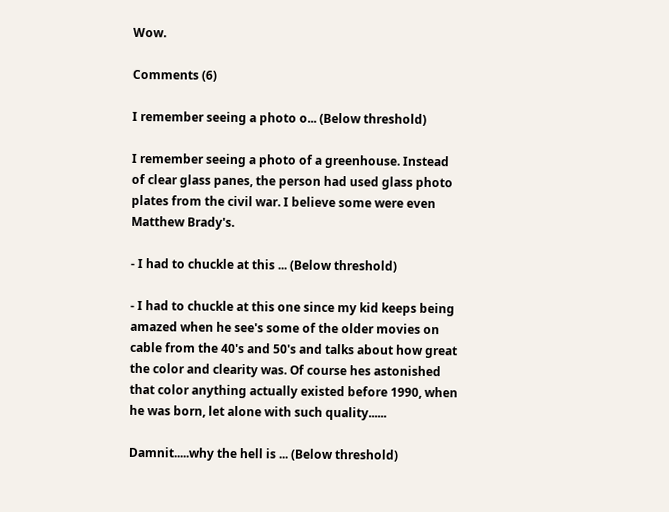Wow.

Comments (6)

I remember seeing a photo o... (Below threshold)

I remember seeing a photo of a greenhouse. Instead of clear glass panes, the person had used glass photo plates from the civil war. I believe some were even Matthew Brady's.

- I had to chuckle at this ... (Below threshold)

- I had to chuckle at this one since my kid keeps being amazed when he see's some of the older movies on cable from the 40's and 50's and talks about how great the color and clearity was. Of course hes astonished that color anything actually existed before 1990, when he was born, let alone with such quality......

Damnit.....why the hell is ... (Below threshold)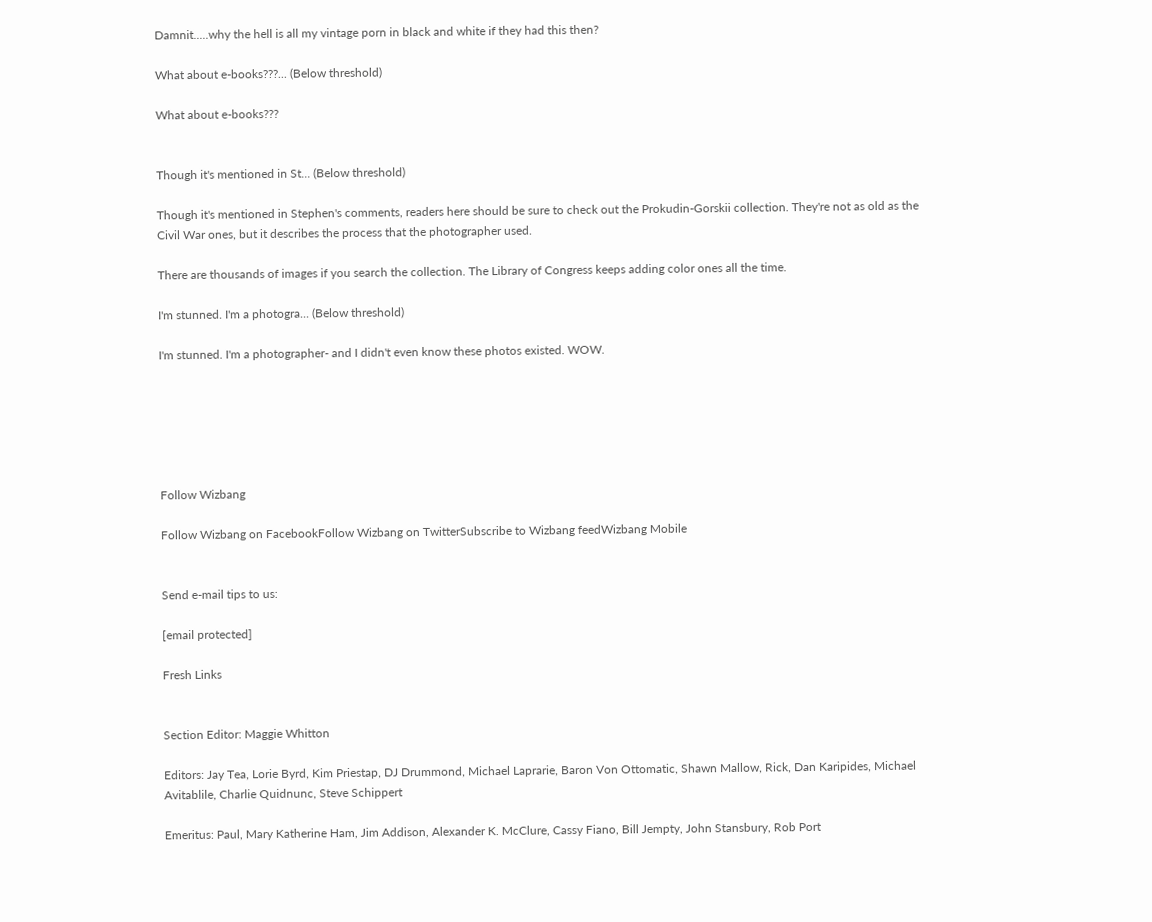Damnit.....why the hell is all my vintage porn in black and white if they had this then?

What about e-books???... (Below threshold)

What about e-books???


Though it's mentioned in St... (Below threshold)

Though it's mentioned in Stephen's comments, readers here should be sure to check out the Prokudin-Gorskii collection. They're not as old as the Civil War ones, but it describes the process that the photographer used.

There are thousands of images if you search the collection. The Library of Congress keeps adding color ones all the time.

I'm stunned. I'm a photogra... (Below threshold)

I'm stunned. I'm a photographer- and I didn't even know these photos existed. WOW.






Follow Wizbang

Follow Wizbang on FacebookFollow Wizbang on TwitterSubscribe to Wizbang feedWizbang Mobile


Send e-mail tips to us:

[email protected]

Fresh Links


Section Editor: Maggie Whitton

Editors: Jay Tea, Lorie Byrd, Kim Priestap, DJ Drummond, Michael Laprarie, Baron Von Ottomatic, Shawn Mallow, Rick, Dan Karipides, Michael Avitablile, Charlie Quidnunc, Steve Schippert

Emeritus: Paul, Mary Katherine Ham, Jim Addison, Alexander K. McClure, Cassy Fiano, Bill Jempty, John Stansbury, Rob Port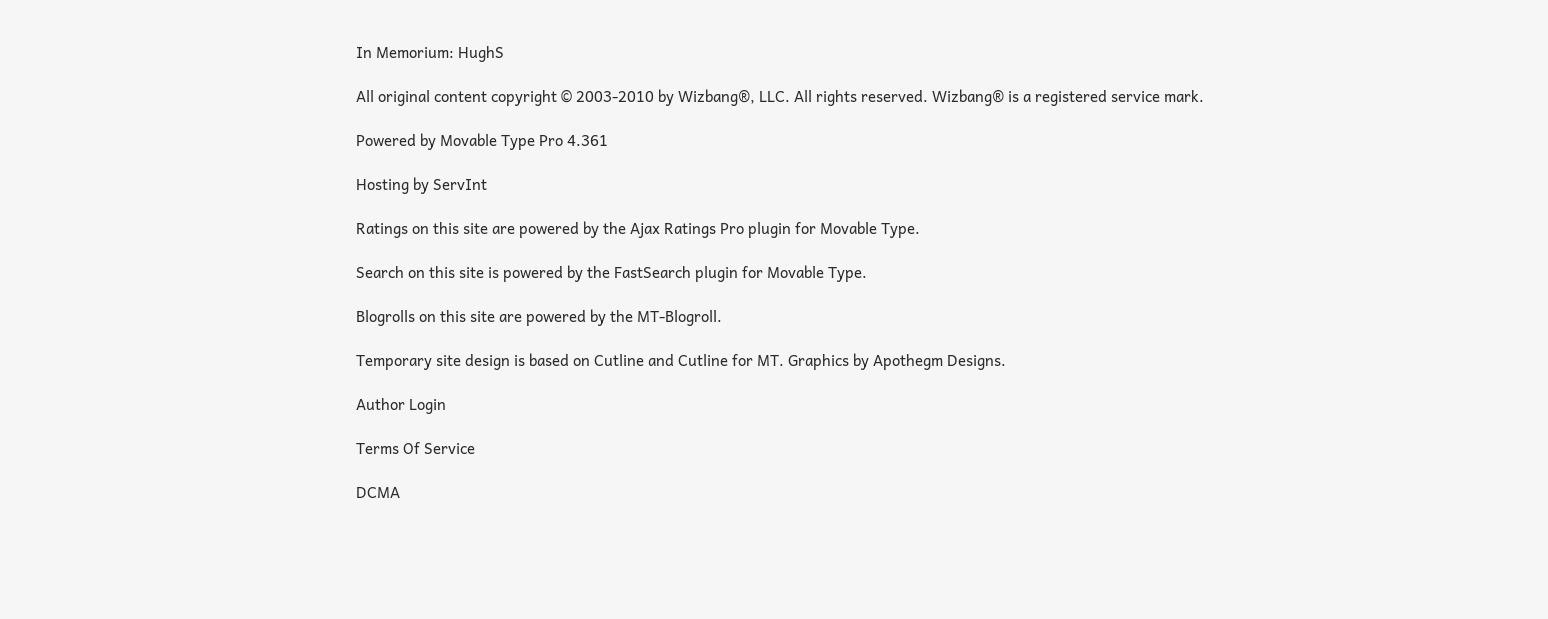In Memorium: HughS

All original content copyright © 2003-2010 by Wizbang®, LLC. All rights reserved. Wizbang® is a registered service mark.

Powered by Movable Type Pro 4.361

Hosting by ServInt

Ratings on this site are powered by the Ajax Ratings Pro plugin for Movable Type.

Search on this site is powered by the FastSearch plugin for Movable Type.

Blogrolls on this site are powered by the MT-Blogroll.

Temporary site design is based on Cutline and Cutline for MT. Graphics by Apothegm Designs.

Author Login

Terms Of Service

DCMA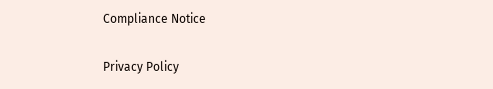Compliance Notice

Privacy Policy